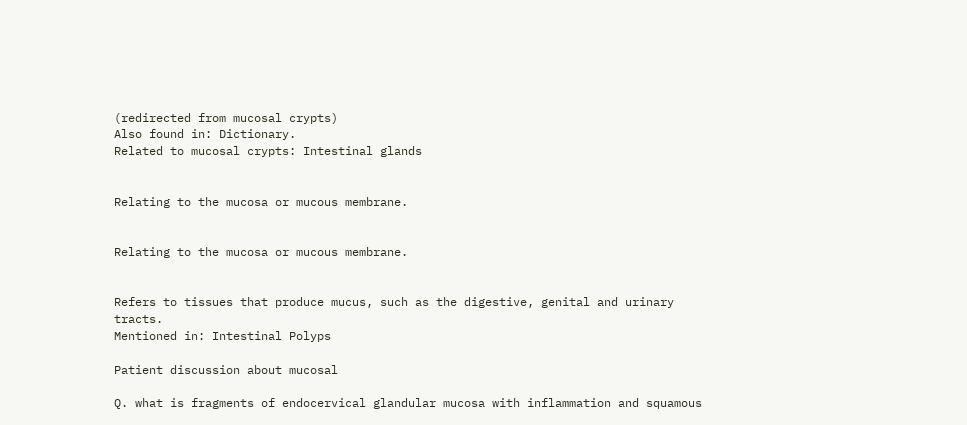(redirected from mucosal crypts)
Also found in: Dictionary.
Related to mucosal crypts: Intestinal glands


Relating to the mucosa or mucous membrane.


Relating to the mucosa or mucous membrane.


Refers to tissues that produce mucus, such as the digestive, genital and urinary tracts.
Mentioned in: Intestinal Polyps

Patient discussion about mucosal

Q. what is fragments of endocervical glandular mucosa with inflammation and squamous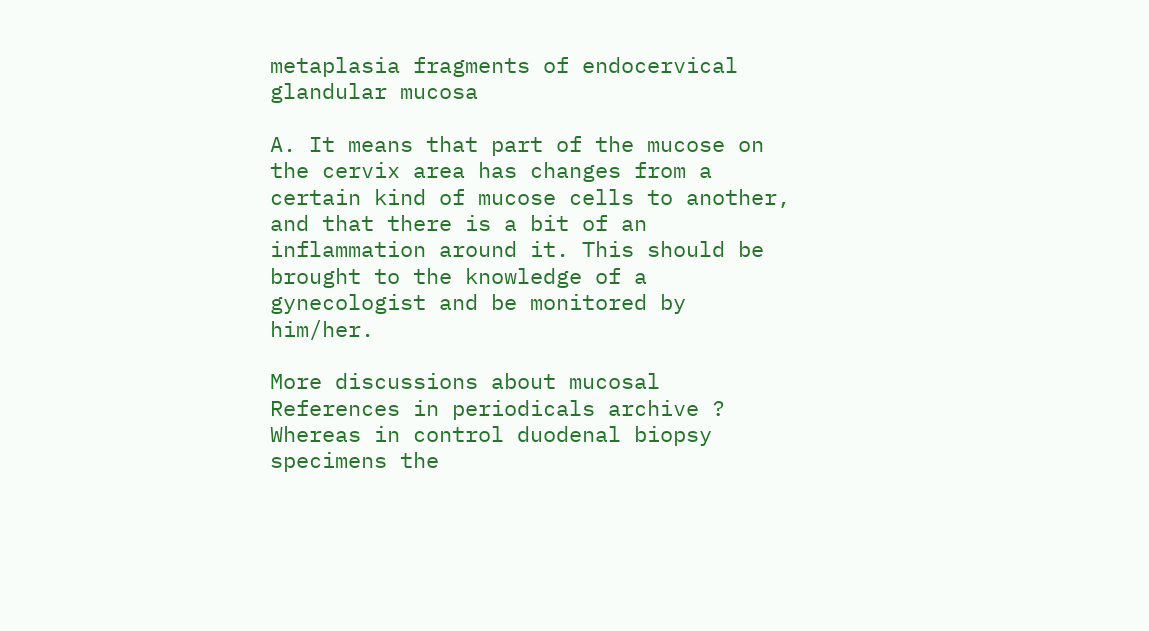metaplasia fragments of endocervical glandular mucosa

A. It means that part of the mucose on the cervix area has changes from a certain kind of mucose cells to another, and that there is a bit of an inflammation around it. This should be brought to the knowledge of a gynecologist and be monitored by him/her.

More discussions about mucosal
References in periodicals archive ?
Whereas in control duodenal biopsy specimens the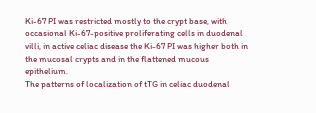Ki-67 PI was restricted mostly to the crypt base, with occasional Ki-67-positive proliferating cells in duodenal villi, in active celiac disease the Ki-67 PI was higher both in the mucosal crypts and in the flattened mucous epithelium.
The patterns of localization of tTG in celiac duodenal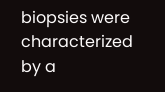biopsies were characterized by a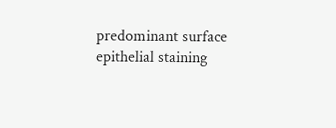predominant surface epithelial staining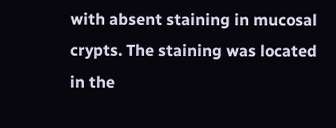with absent staining in mucosal crypts. The staining was located in the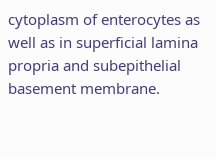cytoplasm of enterocytes as well as in superficial lamina propria and subepithelial basement membrane.